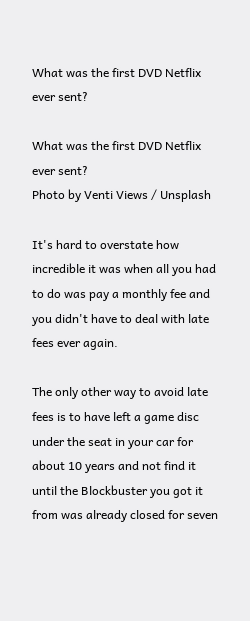What was the first DVD Netflix ever sent?

What was the first DVD Netflix ever sent?
Photo by Venti Views / Unsplash

It's hard to overstate how incredible it was when all you had to do was pay a monthly fee and you didn't have to deal with late fees ever again.

The only other way to avoid late fees is to have left a game disc under the seat in your car for about 10 years and not find it until the Blockbuster you got it from was already closed for seven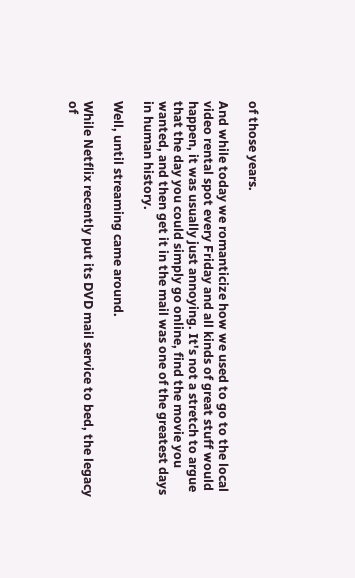of those years.

And while today we romanticize how we used to go to the local video rental spot every Friday and all kinds of great stuff would happen, it was usually just annoying. It's not a stretch to argue that the day you could simply go online, find the movie you wanted, and then get it in the mail was one of the greatest days in human history.

Well, until streaming came around.

While Netflix recently put its DVD mail service to bed, the legacy of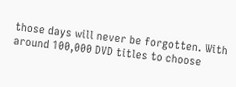those days will never be forgotten. With around 100,000 DVD titles to choose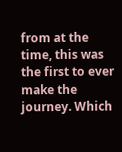from at the time, this was the first to ever make the journey. Which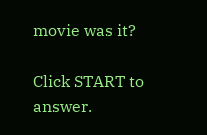movie was it?

Click START to answer.